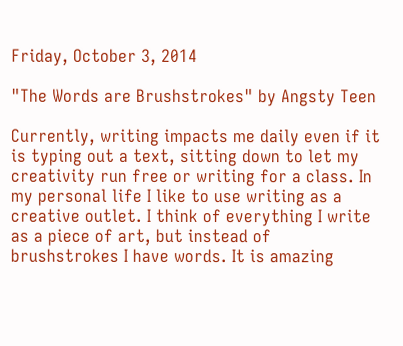Friday, October 3, 2014

"The Words are Brushstrokes" by Angsty Teen

Currently, writing impacts me daily even if it is typing out a text, sitting down to let my creativity run free or writing for a class. In my personal life I like to use writing as a creative outlet. I think of everything I write as a piece of art, but instead of brushstrokes I have words. It is amazing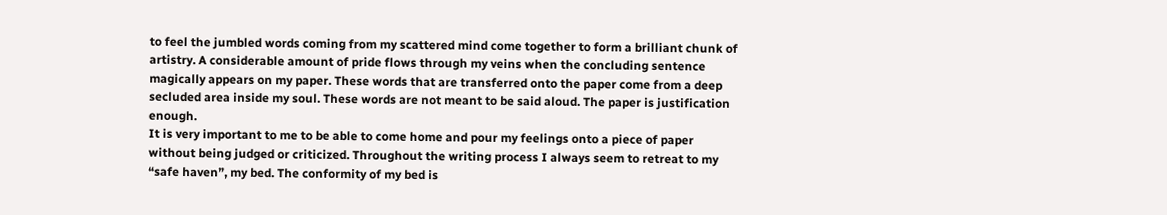to feel the jumbled words coming from my scattered mind come together to form a brilliant chunk of artistry. A considerable amount of pride flows through my veins when the concluding sentence magically appears on my paper. These words that are transferred onto the paper come from a deep secluded area inside my soul. These words are not meant to be said aloud. The paper is justification enough.
It is very important to me to be able to come home and pour my feelings onto a piece of paper without being judged or criticized. Throughout the writing process I always seem to retreat to my “safe haven”, my bed. The conformity of my bed is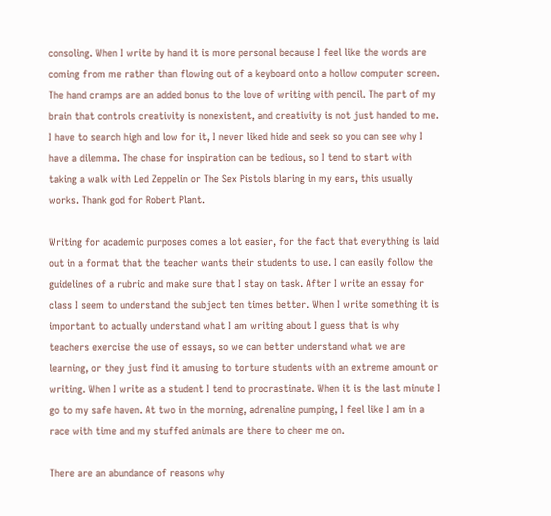consoling. When I write by hand it is more personal because I feel like the words are coming from me rather than flowing out of a keyboard onto a hollow computer screen. The hand cramps are an added bonus to the love of writing with pencil. The part of my brain that controls creativity is nonexistent, and creativity is not just handed to me. I have to search high and low for it, I never liked hide and seek so you can see why I have a dilemma. The chase for inspiration can be tedious, so I tend to start with taking a walk with Led Zeppelin or The Sex Pistols blaring in my ears, this usually works. Thank god for Robert Plant.

Writing for academic purposes comes a lot easier, for the fact that everything is laid out in a format that the teacher wants their students to use. I can easily follow the guidelines of a rubric and make sure that I stay on task. After I write an essay for class I seem to understand the subject ten times better. When I write something it is important to actually understand what I am writing about I guess that is why teachers exercise the use of essays, so we can better understand what we are learning, or they just find it amusing to torture students with an extreme amount or writing. When I write as a student I tend to procrastinate. When it is the last minute I go to my safe haven. At two in the morning, adrenaline pumping, I feel like I am in a race with time and my stuffed animals are there to cheer me on.

There are an abundance of reasons why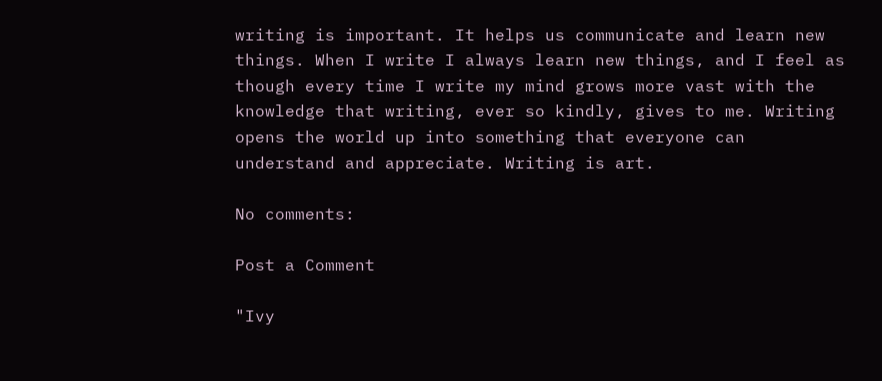writing is important. It helps us communicate and learn new things. When I write I always learn new things, and I feel as though every time I write my mind grows more vast with the knowledge that writing, ever so kindly, gives to me. Writing opens the world up into something that everyone can understand and appreciate. Writing is art.

No comments:

Post a Comment

"Ivy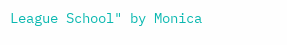League School" by Monica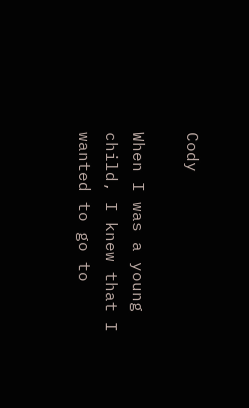Cody

When I was a young child, I knew that I wanted to go to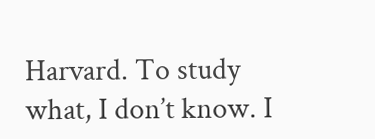Harvard. To study what, I don’t know. I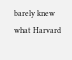barely knew what Harvard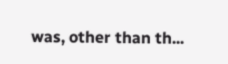was, other than th...